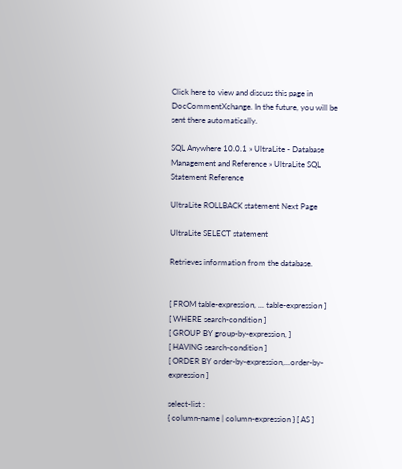Click here to view and discuss this page in DocCommentXchange. In the future, you will be sent there automatically.

SQL Anywhere 10.0.1 » UltraLite - Database Management and Reference » UltraLite SQL Statement Reference

UltraLite ROLLBACK statement Next Page

UltraLite SELECT statement

Retrieves information from the database.


[ FROM table-expression, ... table-expression ]
[ WHERE search-condition ]
[ GROUP BY group-by-expression, ]
[ HAVING search-condition ]
[ ORDER BY order-by-expression,...order-by-expression ]

select-list :
{ column-name | column-expression } [ AS ]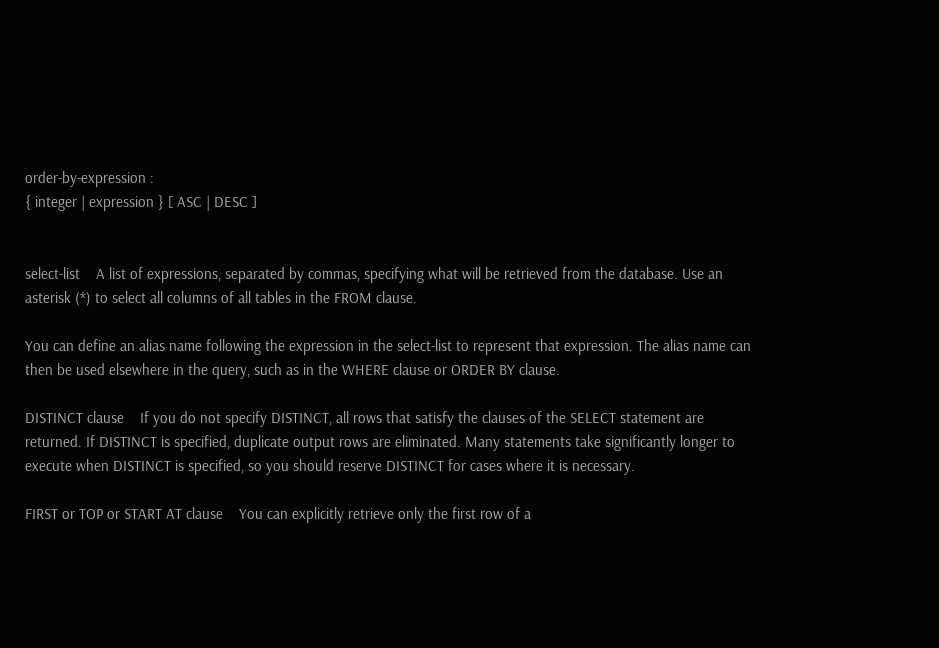order-by-expression :
{ integer | expression } [ ASC | DESC ]


select-list    A list of expressions, separated by commas, specifying what will be retrieved from the database. Use an asterisk (*) to select all columns of all tables in the FROM clause.

You can define an alias name following the expression in the select-list to represent that expression. The alias name can then be used elsewhere in the query, such as in the WHERE clause or ORDER BY clause.

DISTINCT clause    If you do not specify DISTINCT, all rows that satisfy the clauses of the SELECT statement are returned. If DISTINCT is specified, duplicate output rows are eliminated. Many statements take significantly longer to execute when DISTINCT is specified, so you should reserve DISTINCT for cases where it is necessary.

FIRST or TOP or START AT clause    You can explicitly retrieve only the first row of a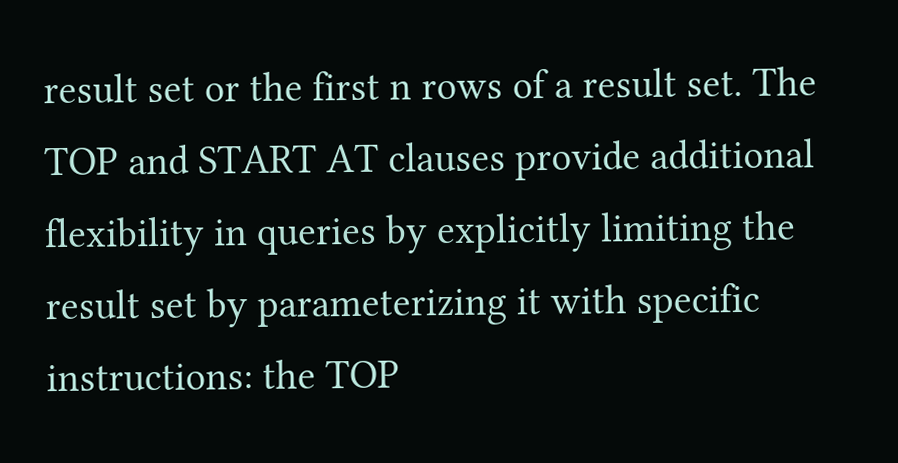result set or the first n rows of a result set. The TOP and START AT clauses provide additional flexibility in queries by explicitly limiting the result set by parameterizing it with specific instructions: the TOP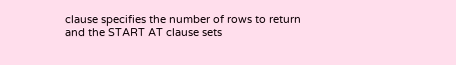clause specifies the number of rows to return and the START AT clause sets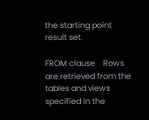the starting point result set.

FROM clause    Rows are retrieved from the tables and views specified in the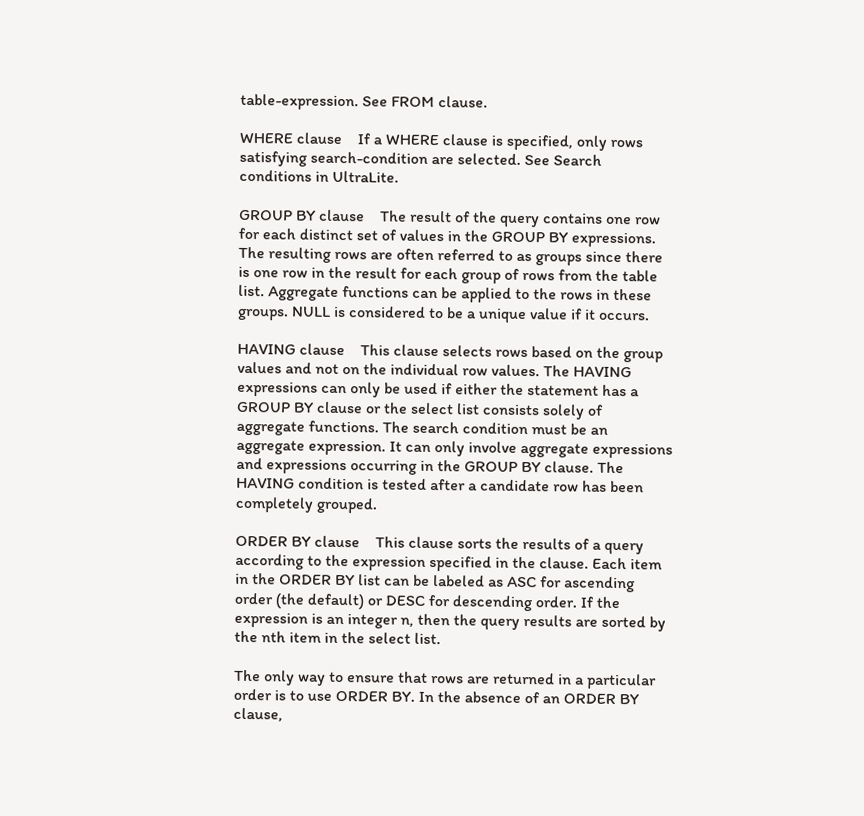table-expression. See FROM clause.

WHERE clause    If a WHERE clause is specified, only rows satisfying search-condition are selected. See Search conditions in UltraLite.

GROUP BY clause    The result of the query contains one row for each distinct set of values in the GROUP BY expressions. The resulting rows are often referred to as groups since there is one row in the result for each group of rows from the table list. Aggregate functions can be applied to the rows in these groups. NULL is considered to be a unique value if it occurs.

HAVING clause    This clause selects rows based on the group values and not on the individual row values. The HAVING expressions can only be used if either the statement has a GROUP BY clause or the select list consists solely of aggregate functions. The search condition must be an aggregate expression. It can only involve aggregate expressions and expressions occurring in the GROUP BY clause. The HAVING condition is tested after a candidate row has been completely grouped.

ORDER BY clause    This clause sorts the results of a query according to the expression specified in the clause. Each item in the ORDER BY list can be labeled as ASC for ascending order (the default) or DESC for descending order. If the expression is an integer n, then the query results are sorted by the nth item in the select list.

The only way to ensure that rows are returned in a particular order is to use ORDER BY. In the absence of an ORDER BY clause,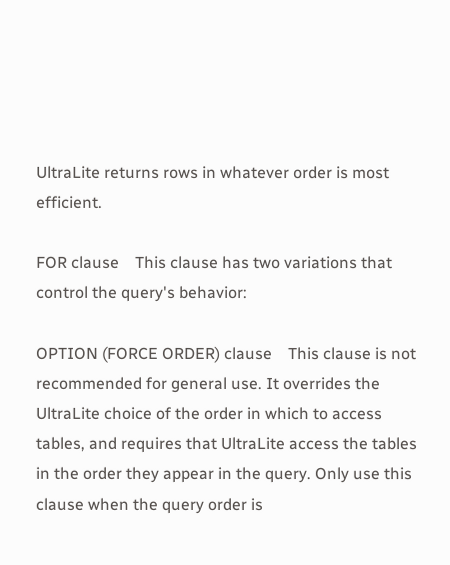UltraLite returns rows in whatever order is most efficient.

FOR clause    This clause has two variations that control the query's behavior:

OPTION (FORCE ORDER) clause    This clause is not recommended for general use. It overrides the UltraLite choice of the order in which to access tables, and requires that UltraLite access the tables in the order they appear in the query. Only use this clause when the query order is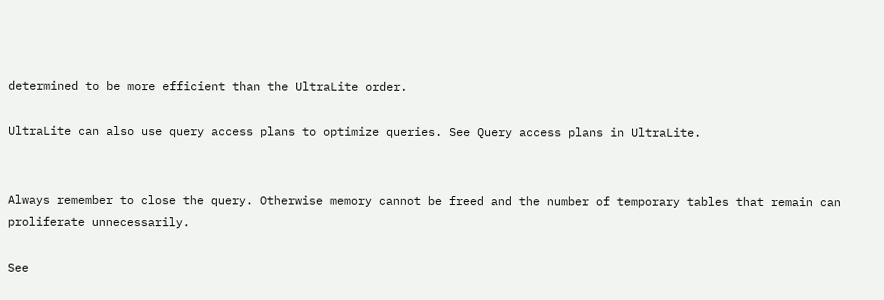determined to be more efficient than the UltraLite order.

UltraLite can also use query access plans to optimize queries. See Query access plans in UltraLite.


Always remember to close the query. Otherwise memory cannot be freed and the number of temporary tables that remain can proliferate unnecessarily.

See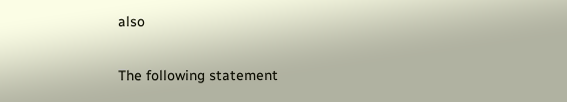also

The following statement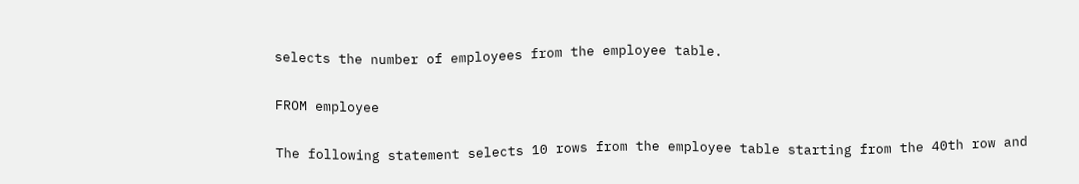selects the number of employees from the employee table.

FROM employee

The following statement selects 10 rows from the employee table starting from the 40th row and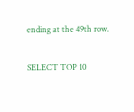ending at the 49th row.

SELECT TOP 10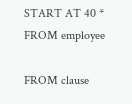START AT 40 * FROM employee

FROM clause